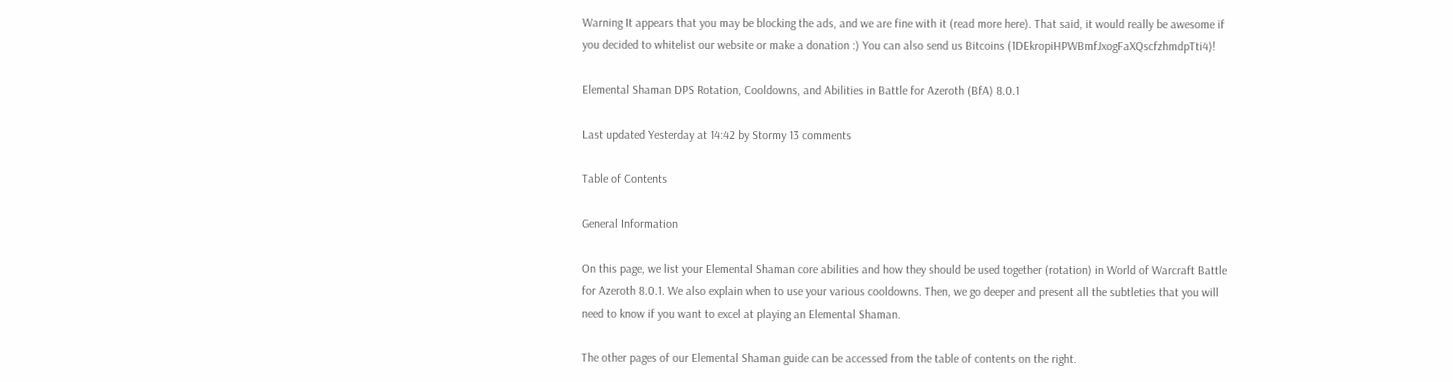Warning It appears that you may be blocking the ads, and we are fine with it (read more here). That said, it would really be awesome if you decided to whitelist our website or make a donation :) You can also send us Bitcoins (1DEkropiHPWBmfJxogFaXQscfzhmdpTti4)!

Elemental Shaman DPS Rotation, Cooldowns, and Abilities in Battle for Azeroth (BfA) 8.0.1

Last updated Yesterday at 14:42 by Stormy 13 comments

Table of Contents

General Information

On this page, we list your Elemental Shaman core abilities and how they should be used together (rotation) in World of Warcraft Battle for Azeroth 8.0.1. We also explain when to use your various cooldowns. Then, we go deeper and present all the subtleties that you will need to know if you want to excel at playing an Elemental Shaman.

The other pages of our Elemental Shaman guide can be accessed from the table of contents on the right.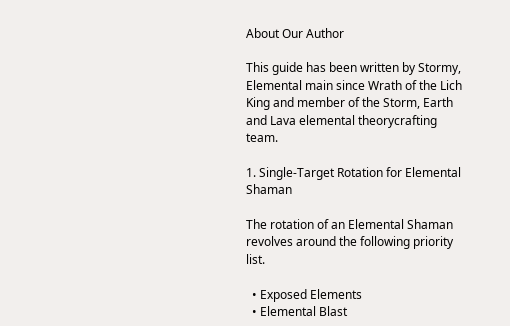About Our Author

This guide has been written by Stormy, Elemental main since Wrath of the Lich King and member of the Storm, Earth and Lava elemental theorycrafting team.

1. Single-Target Rotation for Elemental Shaman

The rotation of an Elemental Shaman revolves around the following priority list.

  • Exposed Elements
  • Elemental Blast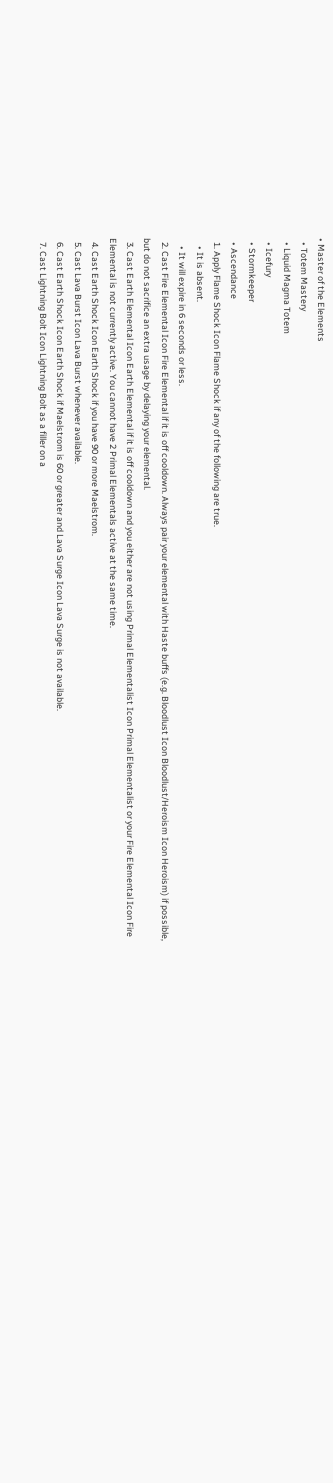• Master of the Elements
  • Totem Mastery
  • Liquid Magma Totem
  • Icefury
  • Stormkeeper
  • Ascendance
  1. Apply Flame Shock Icon Flame Shock if any of the following are true.
    • It is absent.
    • It will expire in 6 seconds or less.
  2. Cast Fire Elemental Icon Fire Elemental if it is off cooldown. Always pair your elemental with Haste buffs (e.g. Bloodlust Icon Bloodlust/Heroism Icon Heroism) if possible, but do not sacrifice an extra usage by delaying your elemental.
  3. Cast Earth Elemental Icon Earth Elemental if it is off cooldown and you either are not using Primal Elementalist Icon Primal Elementalist or your Fire Elemental Icon Fire Elemental is not currently active. You cannot have 2 Primal Elementals active at the same time.
  4. Cast Earth Shock Icon Earth Shock if you have 90 or more Maelstrom.
  5. Cast Lava Burst Icon Lava Burst whenever available.
  6. Cast Earth Shock Icon Earth Shock if Maelstrom is 60 or greater and Lava Surge Icon Lava Surge is not available.
  7. Cast Lightning Bolt Icon Lightning Bolt as a filler on a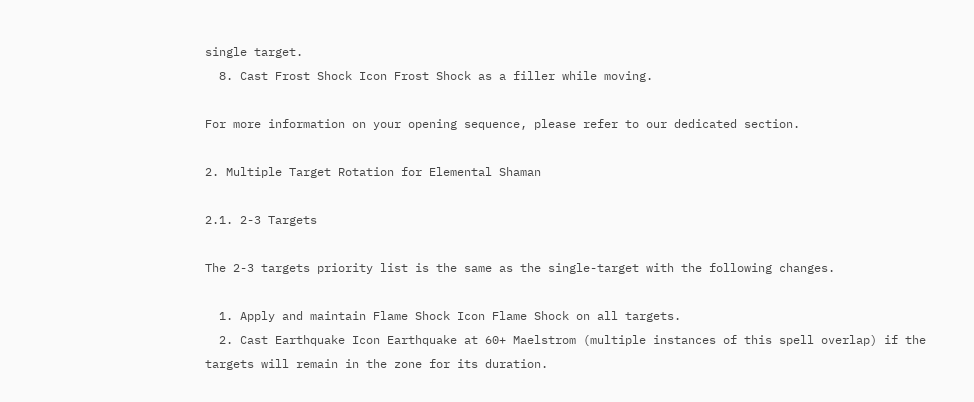single target.
  8. Cast Frost Shock Icon Frost Shock as a filler while moving.

For more information on your opening sequence, please refer to our dedicated section.

2. Multiple Target Rotation for Elemental Shaman

2.1. 2-3 Targets

The 2-3 targets priority list is the same as the single-target with the following changes.

  1. Apply and maintain Flame Shock Icon Flame Shock on all targets.
  2. Cast Earthquake Icon Earthquake at 60+ Maelstrom (multiple instances of this spell overlap) if the targets will remain in the zone for its duration.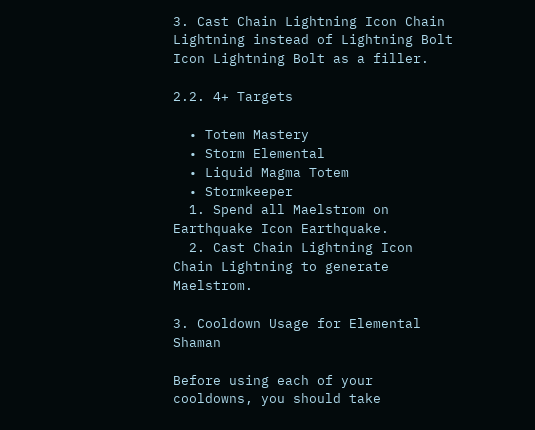3. Cast Chain Lightning Icon Chain Lightning instead of Lightning Bolt Icon Lightning Bolt as a filler.

2.2. 4+ Targets

  • Totem Mastery
  • Storm Elemental
  • Liquid Magma Totem
  • Stormkeeper
  1. Spend all Maelstrom on Earthquake Icon Earthquake.
  2. Cast Chain Lightning Icon Chain Lightning to generate Maelstrom.

3. Cooldown Usage for Elemental Shaman

Before using each of your cooldowns, you should take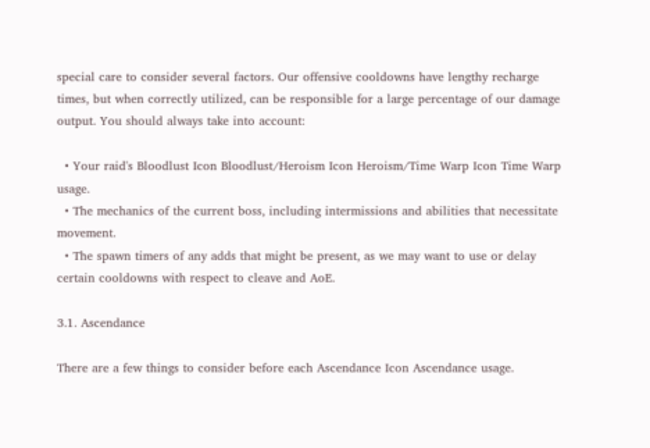special care to consider several factors. Our offensive cooldowns have lengthy recharge times, but when correctly utilized, can be responsible for a large percentage of our damage output. You should always take into account:

  • Your raid's Bloodlust Icon Bloodlust/Heroism Icon Heroism/Time Warp Icon Time Warp usage.
  • The mechanics of the current boss, including intermissions and abilities that necessitate movement.
  • The spawn timers of any adds that might be present, as we may want to use or delay certain cooldowns with respect to cleave and AoE.

3.1. Ascendance

There are a few things to consider before each Ascendance Icon Ascendance usage.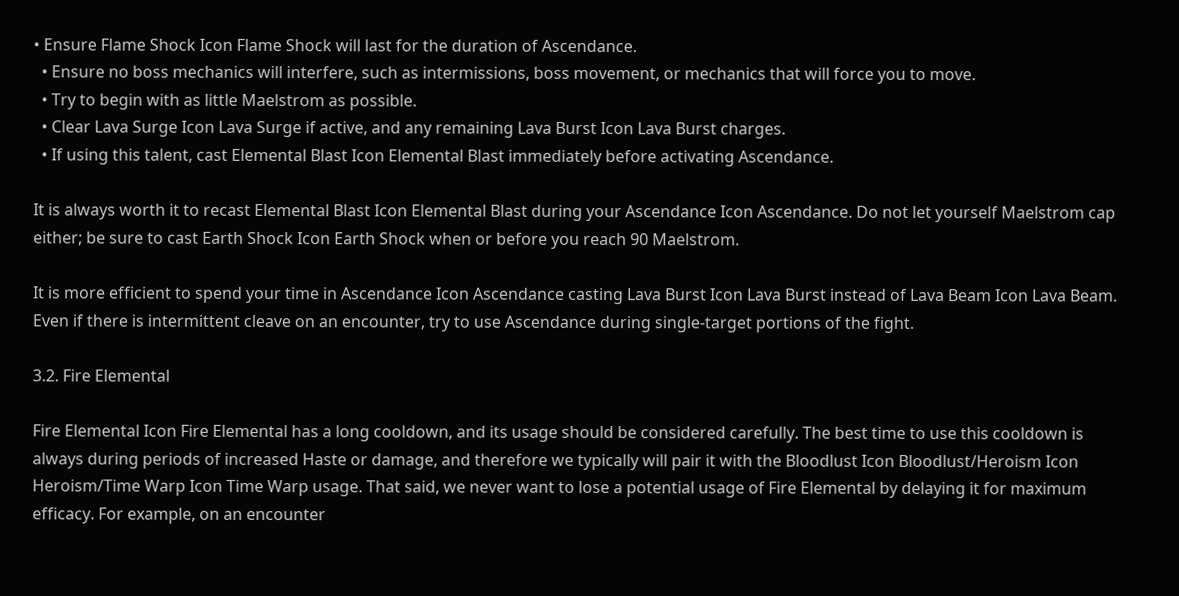• Ensure Flame Shock Icon Flame Shock will last for the duration of Ascendance.
  • Ensure no boss mechanics will interfere, such as intermissions, boss movement, or mechanics that will force you to move.
  • Try to begin with as little Maelstrom as possible.
  • Clear Lava Surge Icon Lava Surge if active, and any remaining Lava Burst Icon Lava Burst charges.
  • If using this talent, cast Elemental Blast Icon Elemental Blast immediately before activating Ascendance.

It is always worth it to recast Elemental Blast Icon Elemental Blast during your Ascendance Icon Ascendance. Do not let yourself Maelstrom cap either; be sure to cast Earth Shock Icon Earth Shock when or before you reach 90 Maelstrom.

It is more efficient to spend your time in Ascendance Icon Ascendance casting Lava Burst Icon Lava Burst instead of Lava Beam Icon Lava Beam. Even if there is intermittent cleave on an encounter, try to use Ascendance during single-target portions of the fight.

3.2. Fire Elemental

Fire Elemental Icon Fire Elemental has a long cooldown, and its usage should be considered carefully. The best time to use this cooldown is always during periods of increased Haste or damage, and therefore we typically will pair it with the Bloodlust Icon Bloodlust/Heroism Icon Heroism/Time Warp Icon Time Warp usage. That said, we never want to lose a potential usage of Fire Elemental by delaying it for maximum efficacy. For example, on an encounter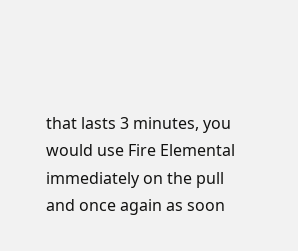that lasts 3 minutes, you would use Fire Elemental immediately on the pull and once again as soon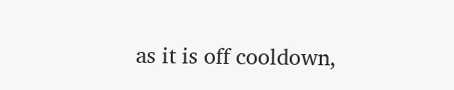as it is off cooldown,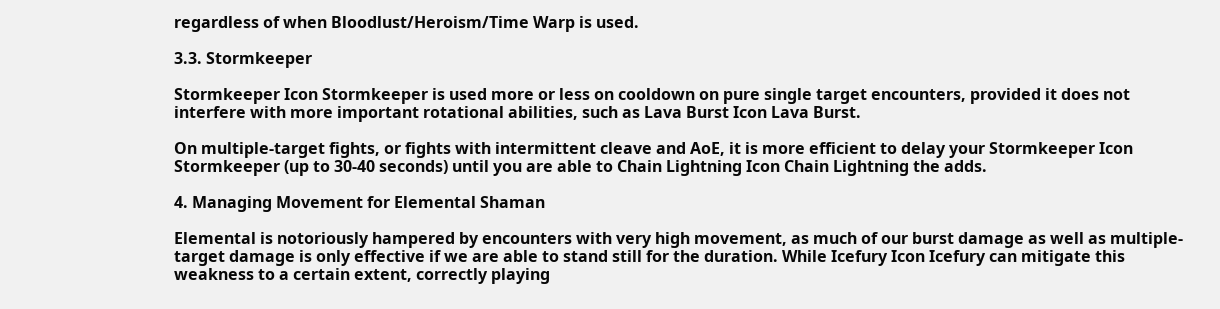regardless of when Bloodlust/Heroism/Time Warp is used.

3.3. Stormkeeper

Stormkeeper Icon Stormkeeper is used more or less on cooldown on pure single target encounters, provided it does not interfere with more important rotational abilities, such as Lava Burst Icon Lava Burst.

On multiple-target fights, or fights with intermittent cleave and AoE, it is more efficient to delay your Stormkeeper Icon Stormkeeper (up to 30-40 seconds) until you are able to Chain Lightning Icon Chain Lightning the adds.

4. Managing Movement for Elemental Shaman

Elemental is notoriously hampered by encounters with very high movement, as much of our burst damage as well as multiple-target damage is only effective if we are able to stand still for the duration. While Icefury Icon Icefury can mitigate this weakness to a certain extent, correctly playing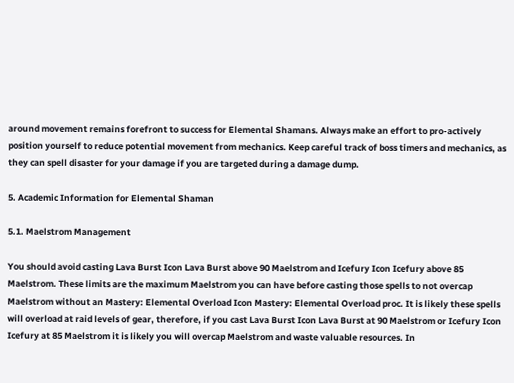around movement remains forefront to success for Elemental Shamans. Always make an effort to pro-actively position yourself to reduce potential movement from mechanics. Keep careful track of boss timers and mechanics, as they can spell disaster for your damage if you are targeted during a damage dump.

5. Academic Information for Elemental Shaman

5.1. Maelstrom Management

You should avoid casting Lava Burst Icon Lava Burst above 90 Maelstrom and Icefury Icon Icefury above 85 Maelstrom. These limits are the maximum Maelstrom you can have before casting those spells to not overcap Maelstrom without an Mastery: Elemental Overload Icon Mastery: Elemental Overload proc. It is likely these spells will overload at raid levels of gear, therefore, if you cast Lava Burst Icon Lava Burst at 90 Maelstrom or Icefury Icon Icefury at 85 Maelstrom it is likely you will overcap Maelstrom and waste valuable resources. In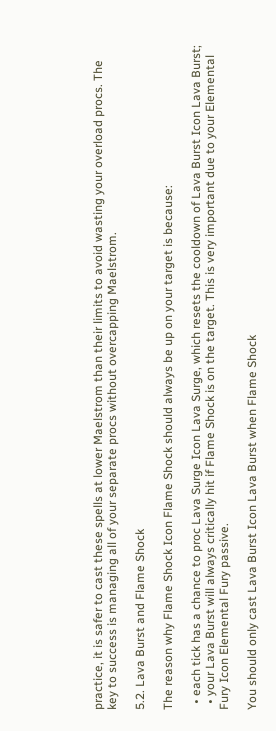practice, it is safer to cast these spells at lower Maelstrom than their limits to avoid wasting your overload procs. The key to success is managing all of your separate procs without overcapping Maelstrom.

5.2. Lava Burst and Flame Shock

The reason why Flame Shock Icon Flame Shock should always be up on your target is because:

  • each tick has a chance to proc Lava Surge Icon Lava Surge, which resets the cooldown of Lava Burst Icon Lava Burst;
  • your Lava Burst will always critically hit if Flame Shock is on the target. This is very important due to your Elemental Fury Icon Elemental Fury passive.

You should only cast Lava Burst Icon Lava Burst when Flame Shock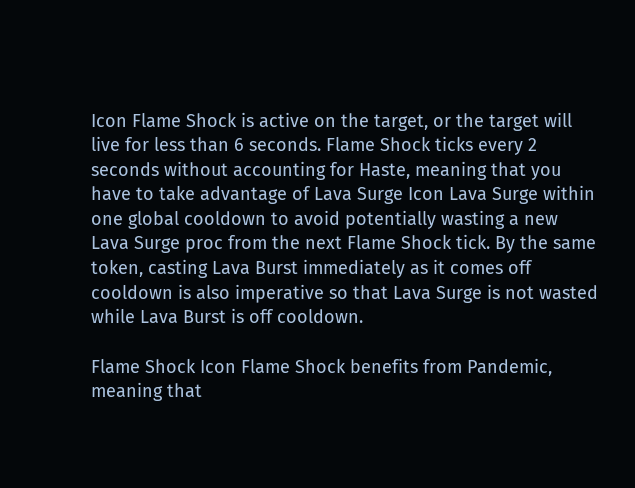Icon Flame Shock is active on the target, or the target will live for less than 6 seconds. Flame Shock ticks every 2 seconds without accounting for Haste, meaning that you have to take advantage of Lava Surge Icon Lava Surge within one global cooldown to avoid potentially wasting a new Lava Surge proc from the next Flame Shock tick. By the same token, casting Lava Burst immediately as it comes off cooldown is also imperative so that Lava Surge is not wasted while Lava Burst is off cooldown.

Flame Shock Icon Flame Shock benefits from Pandemic, meaning that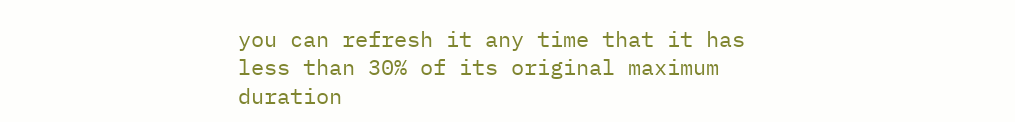you can refresh it any time that it has less than 30% of its original maximum duration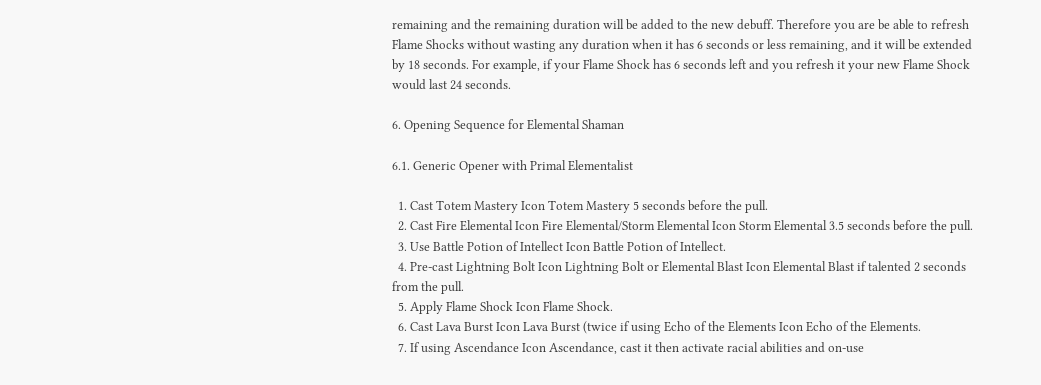remaining and the remaining duration will be added to the new debuff. Therefore you are be able to refresh Flame Shocks without wasting any duration when it has 6 seconds or less remaining, and it will be extended by 18 seconds. For example, if your Flame Shock has 6 seconds left and you refresh it your new Flame Shock would last 24 seconds.

6. Opening Sequence for Elemental Shaman

6.1. Generic Opener with Primal Elementalist

  1. Cast Totem Mastery Icon Totem Mastery 5 seconds before the pull.
  2. Cast Fire Elemental Icon Fire Elemental/Storm Elemental Icon Storm Elemental 3.5 seconds before the pull.
  3. Use Battle Potion of Intellect Icon Battle Potion of Intellect.
  4. Pre-cast Lightning Bolt Icon Lightning Bolt or Elemental Blast Icon Elemental Blast if talented 2 seconds from the pull.
  5. Apply Flame Shock Icon Flame Shock.
  6. Cast Lava Burst Icon Lava Burst (twice if using Echo of the Elements Icon Echo of the Elements.
  7. If using Ascendance Icon Ascendance, cast it then activate racial abilities and on-use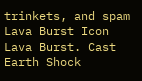trinkets, and spam Lava Burst Icon Lava Burst. Cast Earth Shock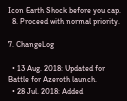Icon Earth Shock before you cap.
  8. Proceed with normal priority.

7. ChangeLog

  • 13 Aug. 2018: Updated for Battle for Azeroth launch.
  • 28 Jul. 2018: Added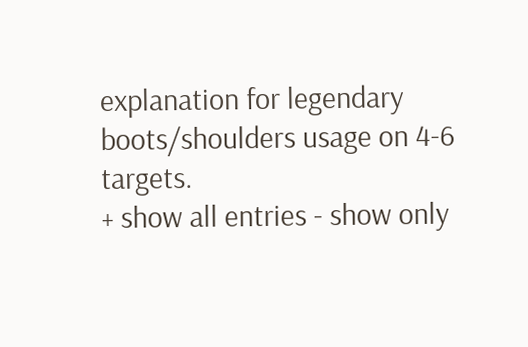explanation for legendary boots/shoulders usage on 4-6 targets.
+ show all entries - show only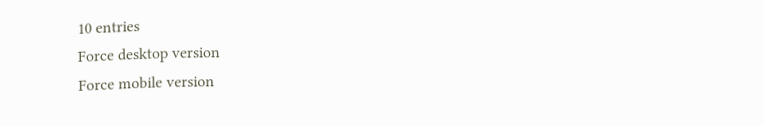10 entries
Force desktop version
Force mobile version